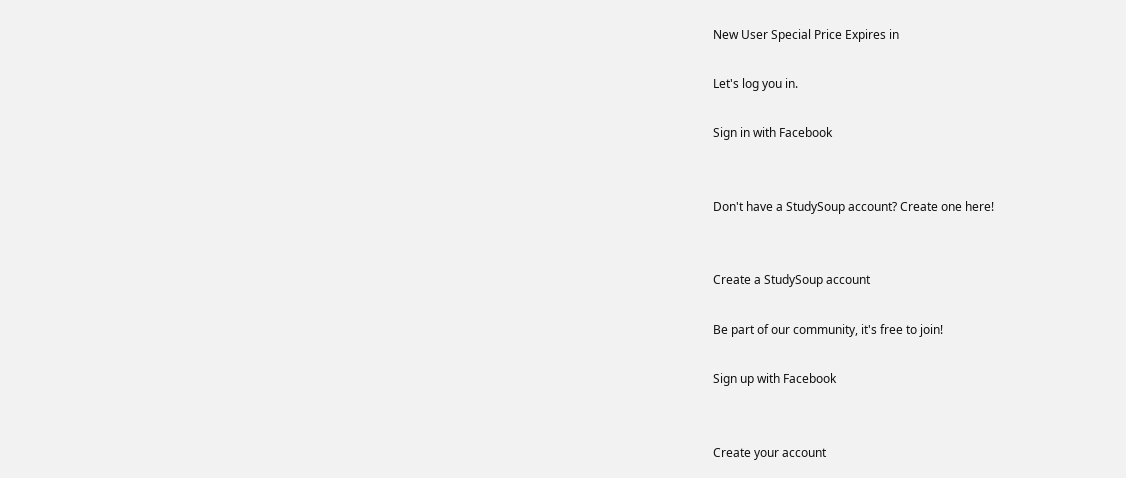New User Special Price Expires in

Let's log you in.

Sign in with Facebook


Don't have a StudySoup account? Create one here!


Create a StudySoup account

Be part of our community, it's free to join!

Sign up with Facebook


Create your account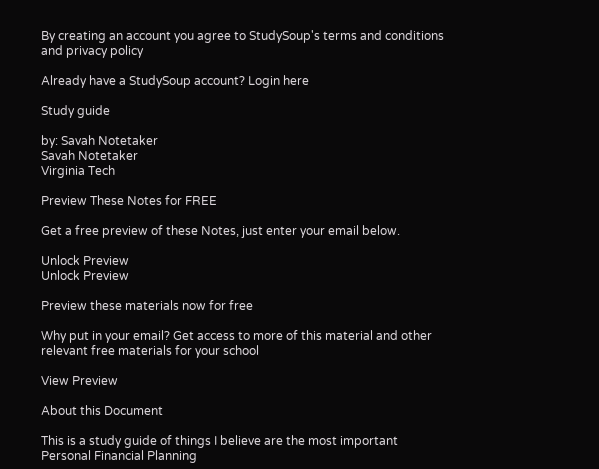By creating an account you agree to StudySoup's terms and conditions and privacy policy

Already have a StudySoup account? Login here

Study guide

by: Savah Notetaker
Savah Notetaker
Virginia Tech

Preview These Notes for FREE

Get a free preview of these Notes, just enter your email below.

Unlock Preview
Unlock Preview

Preview these materials now for free

Why put in your email? Get access to more of this material and other relevant free materials for your school

View Preview

About this Document

This is a study guide of things I believe are the most important
Personal Financial Planning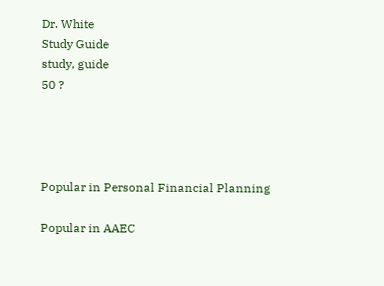Dr. White
Study Guide
study, guide
50 ?




Popular in Personal Financial Planning

Popular in AAEC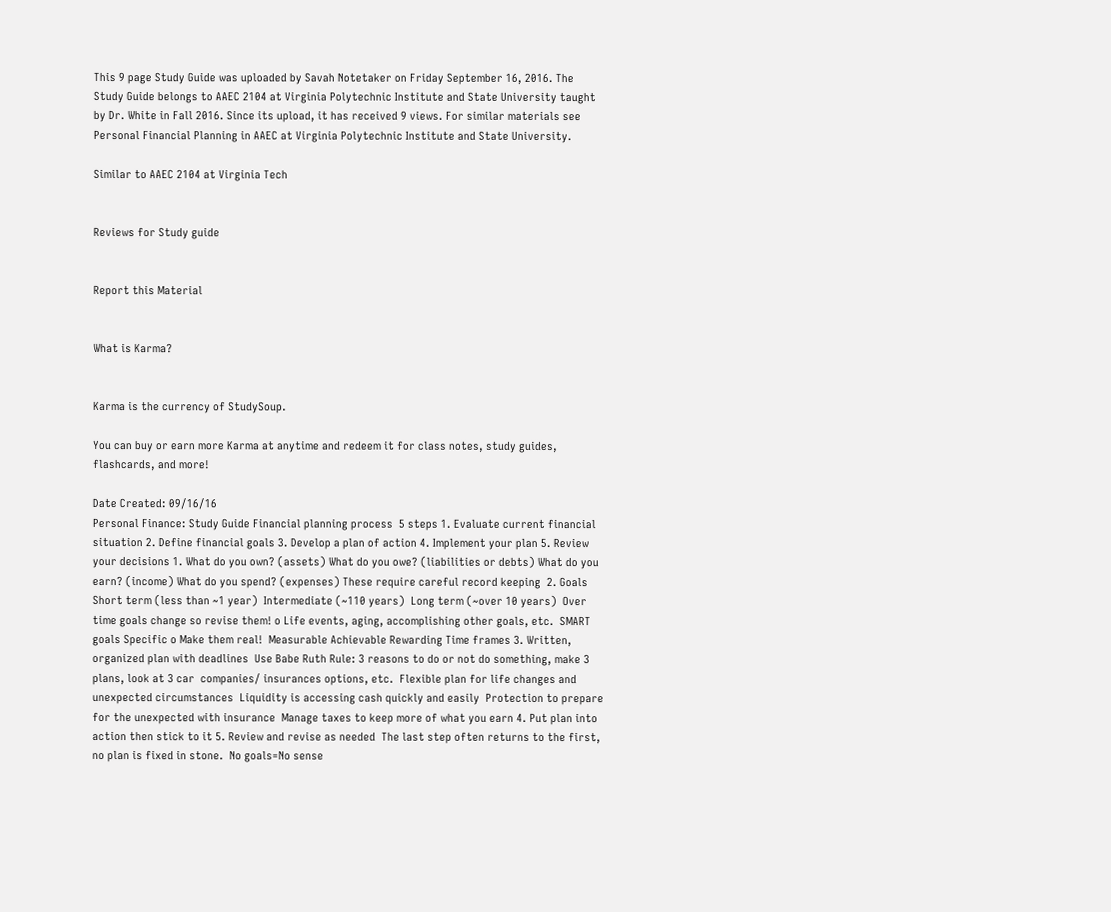This 9 page Study Guide was uploaded by Savah Notetaker on Friday September 16, 2016. The Study Guide belongs to AAEC 2104 at Virginia Polytechnic Institute and State University taught by Dr. White in Fall 2016. Since its upload, it has received 9 views. For similar materials see Personal Financial Planning in AAEC at Virginia Polytechnic Institute and State University.

Similar to AAEC 2104 at Virginia Tech


Reviews for Study guide


Report this Material


What is Karma?


Karma is the currency of StudySoup.

You can buy or earn more Karma at anytime and redeem it for class notes, study guides, flashcards, and more!

Date Created: 09/16/16
Personal Finance: Study Guide Financial planning process  5 steps 1. Evaluate current financial situation 2. Define financial goals 3. Develop a plan of action 4. Implement your plan 5. Review your decisions 1. What do you own? (assets) What do you owe? (liabilities or debts) What do you earn? (income) What do you spend? (expenses) These require careful record keeping  2. Goals  Short term (less than ~1 year)  Intermediate (~110 years)  Long term (~over 10 years)  Over time goals change so revise them! o Life events, aging, accomplishing other goals, etc.  SMART goals Specific o Make them real!  Measurable Achievable Rewarding Time frames 3. Written, organized plan with deadlines  Use Babe Ruth Rule: 3 reasons to do or not do something, make 3 plans, look at 3 car  companies/ insurances options, etc.  Flexible plan for life changes and unexpected circumstances  Liquidity is accessing cash quickly and easily  Protection to prepare for the unexpected with insurance  Manage taxes to keep more of what you earn 4. Put plan into action then stick to it 5. Review and revise as needed  The last step often returns to the first, no plan is fixed in stone.  No goals=No sense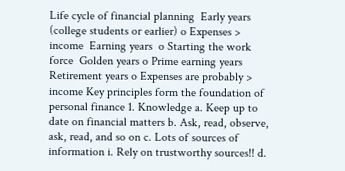Life cycle of financial planning  Early years (college students or earlier) o Expenses > income  Earning years  o Starting the work force  Golden years o Prime earning years  Retirement years o Expenses are probably > income Key principles form the foundation of personal finance 1. Knowledge a. Keep up to date on financial matters b. Ask, read, observe, ask, read, and so on c. Lots of sources of information i. Rely on trustworthy sources!! d.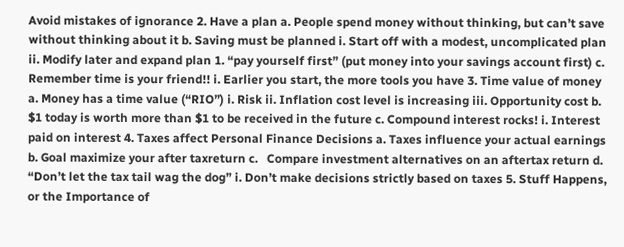Avoid mistakes of ignorance 2. Have a plan a. People spend money without thinking, but can’t save without thinking about it b. Saving must be planned i. Start off with a modest, uncomplicated plan ii. Modify later and expand plan 1. “pay yourself first” (put money into your savings account first) c. Remember time is your friend!! i. Earlier you start, the more tools you have 3. Time value of money a. Money has a time value (“RIO”) i. Risk ii. Inflation cost level is increasing iii. Opportunity cost b. $1 today is worth more than $1 to be received in the future c. Compound interest rocks! i. Interest paid on interest 4. Taxes affect Personal Finance Decisions a. Taxes influence your actual earnings b. Goal maximize your after taxreturn c.   Compare investment alternatives on an aftertax return d. “Don’t let the tax tail wag the dog” i. Don’t make decisions strictly based on taxes 5. Stuff Happens, or the Importance of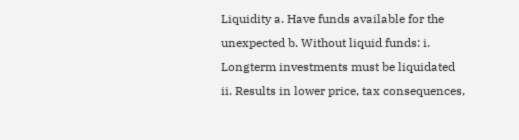Liquidity a. Have funds available for the unexpected b. Without liquid funds: i. Longterm investments must be liquidated ii. Results in lower price, tax consequences,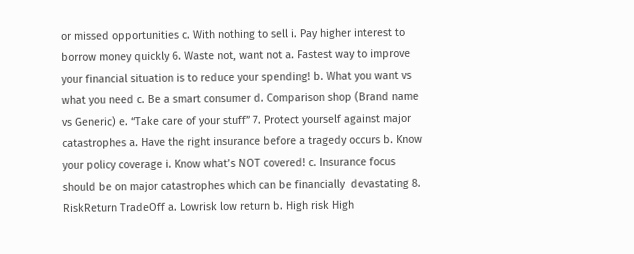or missed opportunities c. With nothing to sell i. Pay higher interest to borrow money quickly 6. Waste not, want not a. Fastest way to improve your financial situation is to reduce your spending! b. What you want vs what you need c. Be a smart consumer d. Comparison shop (Brand name vs Generic) e. “Take care of your stuff” 7. Protect yourself against major catastrophes a. Have the right insurance before a tragedy occurs b. Know your policy coverage i. Know what’s NOT covered! c. Insurance focus should be on major catastrophes which can be financially  devastating 8. RiskReturn TradeOff a. Lowrisk low return b. High risk High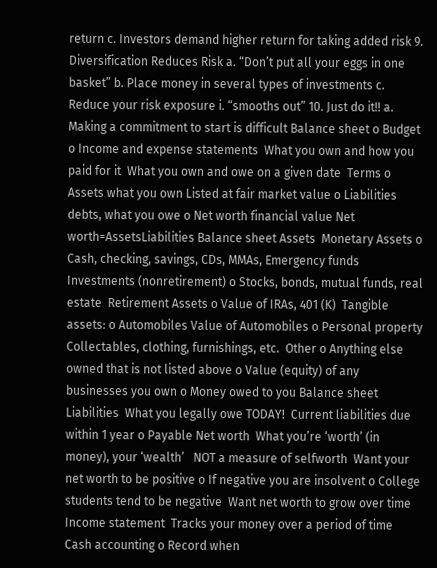return c. Investors demand higher return for taking added risk 9. Diversification Reduces Risk a. “Don’t put all your eggs in one basket” b. Place money in several types of investments c. Reduce your risk exposure i. “smooths out” 10. Just do it!! a. Making a commitment to start is difficult Balance sheet o Budget o Income and expense statements  What you own and how you paid for it  What you own and owe on a given date  Terms o Assets what you own Listed at fair market value o Liabilities debts, what you owe o Net worth financial value Net worth=AssetsLiabilities Balance sheet Assets  Monetary Assets o Cash, checking, savings, CDs, MMAs, Emergency funds  Investments (nonretirement) o Stocks, bonds, mutual funds, real estate  Retirement Assets o Value of IRAs, 401 (K)  Tangible assets: o Automobiles Value of Automobiles o Personal property Collectables, clothing, furnishings, etc.  Other o Anything else owned that is not listed above o Value (equity) of any businesses you own o Money owed to you Balance sheet Liabilities  What you legally owe TODAY!  Current liabilities due within 1 year o Payable Net worth  What you’re ‘worth’ (in money), your ‘wealth’   NOT a measure of selfworth  Want your net worth to be positive o If negative you are insolvent o College students tend to be negative  Want net worth to grow over time Income statement  Tracks your money over a period of time  Cash accounting o Record when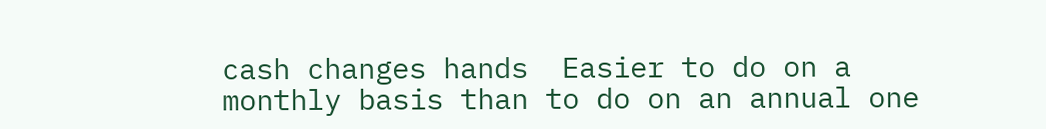cash changes hands  Easier to do on a monthly basis than to do on an annual one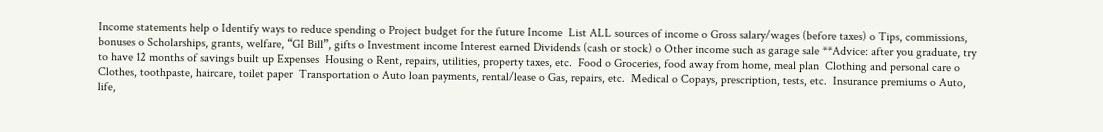Income statements help o Identify ways to reduce spending o Project budget for the future Income  List ALL sources of income o Gross salary/wages (before taxes) o Tips, commissions, bonuses o Scholarships, grants, welfare, “GI Bill”, gifts o Investment income Interest earned Dividends (cash or stock) o Other income such as garage sale **Advice: after you graduate, try to have 12 months of savings built up Expenses  Housing o Rent, repairs, utilities, property taxes, etc.  Food o Groceries, food away from home, meal plan  Clothing and personal care o Clothes, toothpaste, haircare, toilet paper  Transportation o Auto loan payments, rental/lease o Gas, repairs, etc.  Medical o Copays, prescription, tests, etc.  Insurance premiums o Auto, life,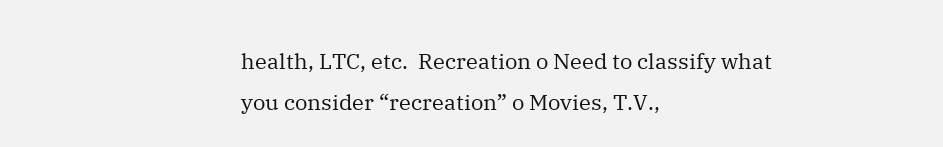health, LTC, etc.  Recreation o Need to classify what you consider “recreation” o Movies, T.V.,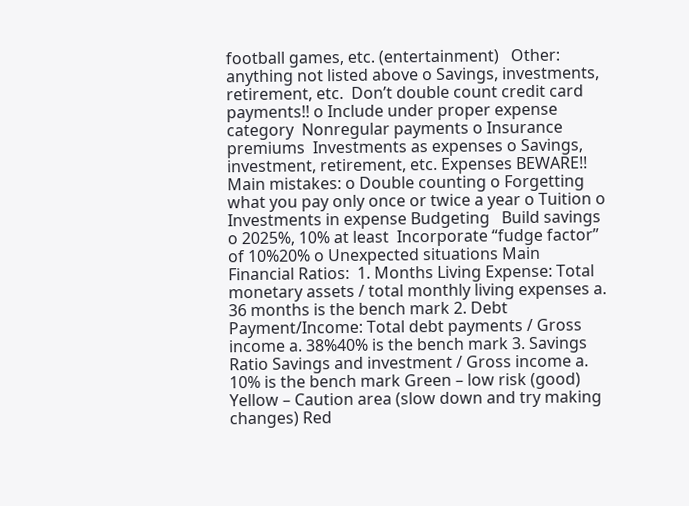football games, etc. (entertainment)   Other: anything not listed above o Savings, investments, retirement, etc.  Don’t double count credit card payments!! o Include under proper expense category  Nonregular payments o Insurance premiums  Investments as expenses o Savings, investment, retirement, etc. Expenses BEWARE!!  Main mistakes: o Double counting o Forgetting what you pay only once or twice a year o Tuition o Investments in expense Budgeting   Build savings o 2025%, 10% at least  Incorporate “fudge factor” of 10%20% o Unexpected situations Main Financial Ratios:  1. Months Living Expense: Total monetary assets / total monthly living expenses a. 36 months is the bench mark 2. Debt Payment/Income: Total debt payments / Gross income a. 38%40% is the bench mark 3. Savings Ratio Savings and investment / Gross income a. 10% is the bench mark Green – low risk (good) Yellow – Caution area (slow down and try making changes) Red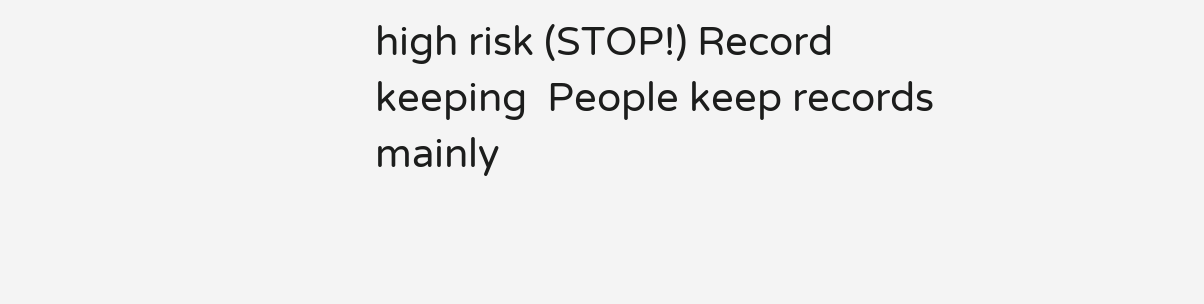high risk (STOP!) Record keeping  People keep records mainly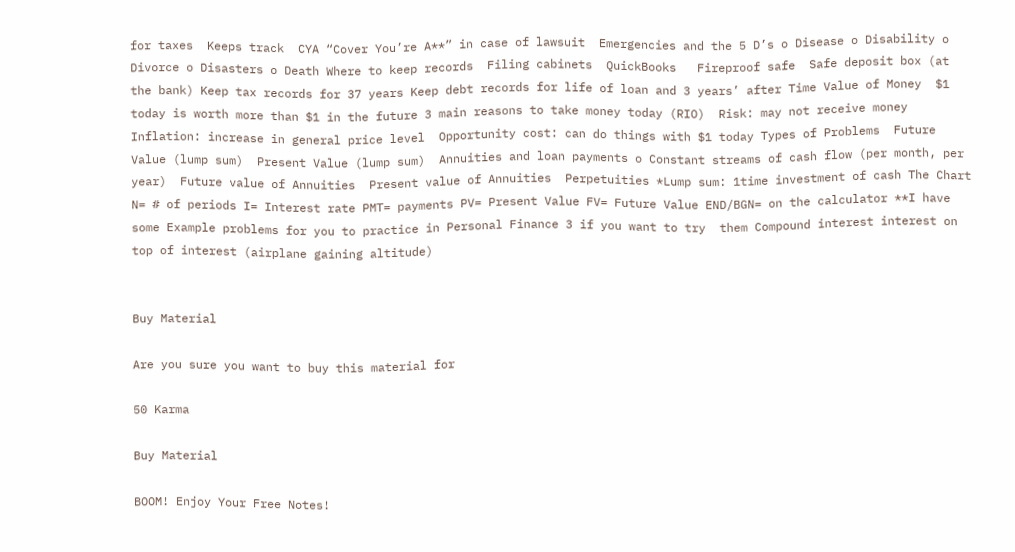for taxes  Keeps track  CYA “Cover You’re A**” in case of lawsuit  Emergencies and the 5 D’s o Disease o Disability o Divorce o Disasters o Death Where to keep records  Filing cabinets  QuickBooks   Fireproof safe  Safe deposit box (at the bank) Keep tax records for 37 years Keep debt records for life of loan and 3 years’ after Time Value of Money  $1 today is worth more than $1 in the future 3 main reasons to take money today (RIO)  Risk: may not receive money  Inflation: increase in general price level  Opportunity cost: can do things with $1 today Types of Problems  Future Value (lump sum)  Present Value (lump sum)  Annuities and loan payments o Constant streams of cash flow (per month, per year)  Future value of Annuities  Present value of Annuities  Perpetuities *Lump sum: 1time investment of cash The Chart N= # of periods I= Interest rate PMT= payments PV= Present Value FV= Future Value END/BGN= on the calculator **I have some Example problems for you to practice in Personal Finance 3 if you want to try  them Compound interest interest on top of interest (airplane gaining altitude)


Buy Material

Are you sure you want to buy this material for

50 Karma

Buy Material

BOOM! Enjoy Your Free Notes!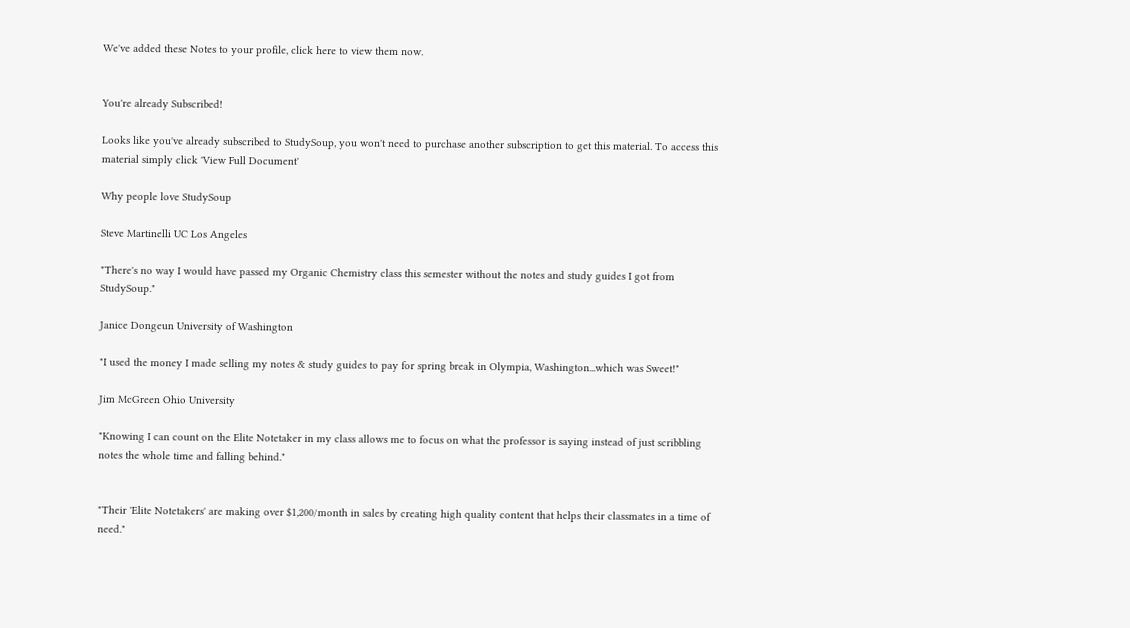We've added these Notes to your profile, click here to view them now.


You're already Subscribed!

Looks like you've already subscribed to StudySoup, you won't need to purchase another subscription to get this material. To access this material simply click 'View Full Document'

Why people love StudySoup

Steve Martinelli UC Los Angeles

"There's no way I would have passed my Organic Chemistry class this semester without the notes and study guides I got from StudySoup."

Janice Dongeun University of Washington

"I used the money I made selling my notes & study guides to pay for spring break in Olympia, Washington...which was Sweet!"

Jim McGreen Ohio University

"Knowing I can count on the Elite Notetaker in my class allows me to focus on what the professor is saying instead of just scribbling notes the whole time and falling behind."


"Their 'Elite Notetakers' are making over $1,200/month in sales by creating high quality content that helps their classmates in a time of need."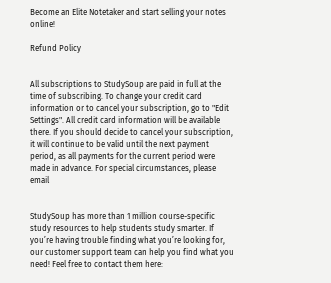Become an Elite Notetaker and start selling your notes online!

Refund Policy


All subscriptions to StudySoup are paid in full at the time of subscribing. To change your credit card information or to cancel your subscription, go to "Edit Settings". All credit card information will be available there. If you should decide to cancel your subscription, it will continue to be valid until the next payment period, as all payments for the current period were made in advance. For special circumstances, please email


StudySoup has more than 1 million course-specific study resources to help students study smarter. If you’re having trouble finding what you’re looking for, our customer support team can help you find what you need! Feel free to contact them here: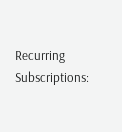Recurring Subscriptions: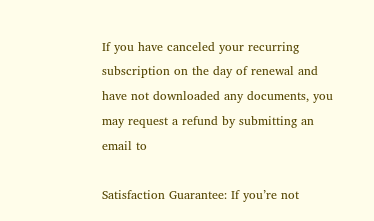If you have canceled your recurring subscription on the day of renewal and have not downloaded any documents, you may request a refund by submitting an email to

Satisfaction Guarantee: If you’re not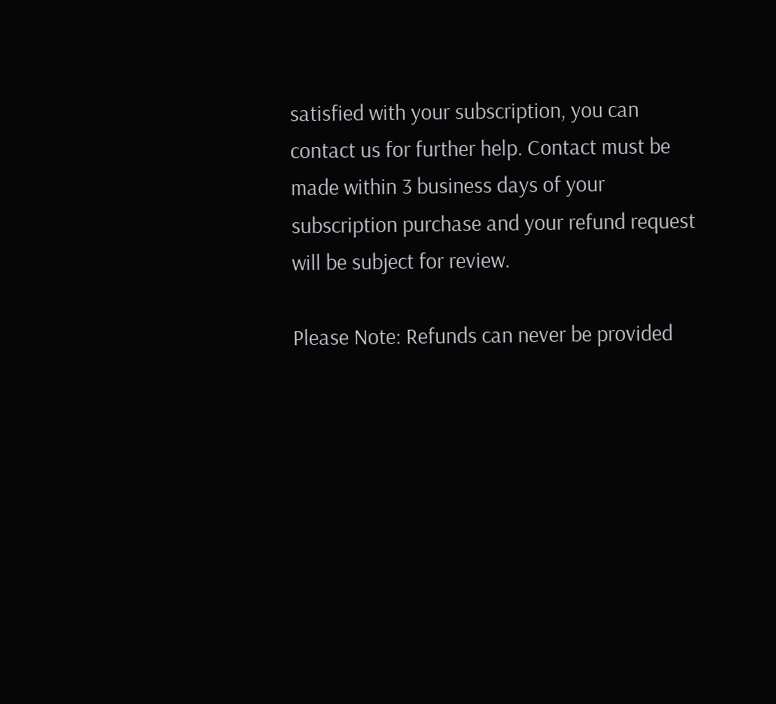satisfied with your subscription, you can contact us for further help. Contact must be made within 3 business days of your subscription purchase and your refund request will be subject for review.

Please Note: Refunds can never be provided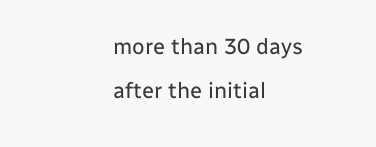more than 30 days after the initial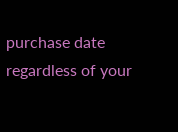purchase date regardless of your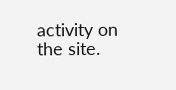activity on the site.